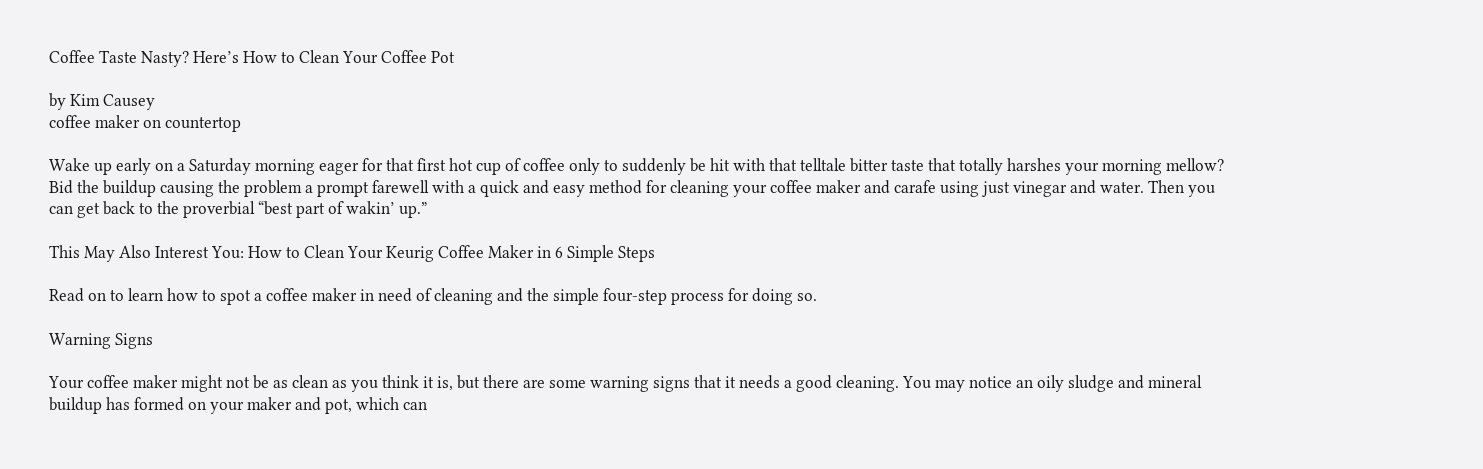Coffee Taste Nasty? Here’s How to Clean Your Coffee Pot

by Kim Causey
coffee maker on countertop

Wake up early on a Saturday morning eager for that first hot cup of coffee only to suddenly be hit with that telltale bitter taste that totally harshes your morning mellow? Bid the buildup causing the problem a prompt farewell with a quick and easy method for cleaning your coffee maker and carafe using just vinegar and water. Then you can get back to the proverbial “best part of wakin’ up.”

This May Also Interest You: How to Clean Your Keurig Coffee Maker in 6 Simple Steps

Read on to learn how to spot a coffee maker in need of cleaning and the simple four-step process for doing so.

Warning Signs

Your coffee maker might not be as clean as you think it is, but there are some warning signs that it needs a good cleaning. You may notice an oily sludge and mineral buildup has formed on your maker and pot, which can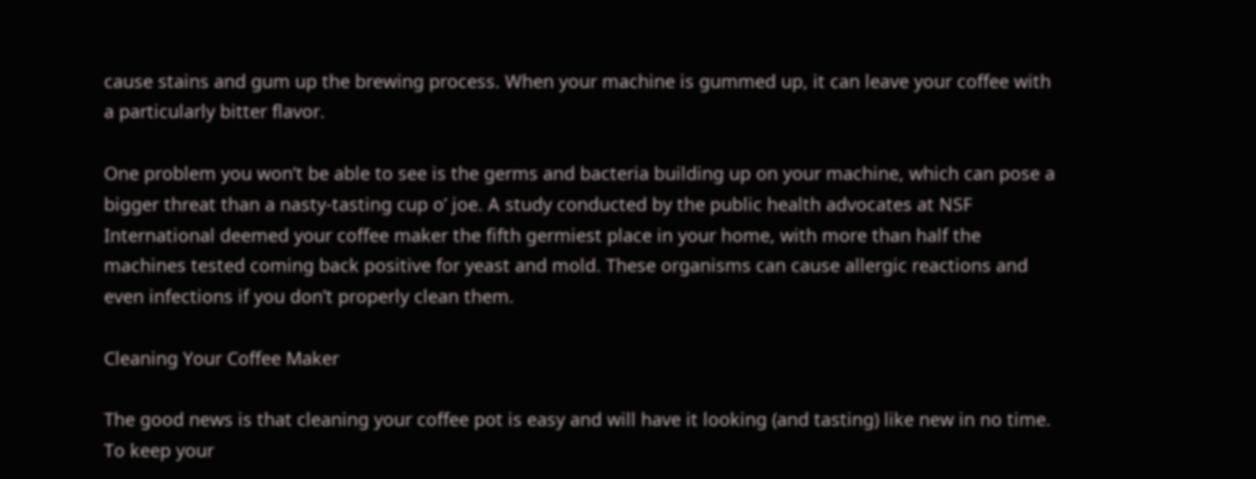cause stains and gum up the brewing process. When your machine is gummed up, it can leave your coffee with a particularly bitter flavor.

One problem you won’t be able to see is the germs and bacteria building up on your machine, which can pose a bigger threat than a nasty-tasting cup o’ joe. A study conducted by the public health advocates at NSF International deemed your coffee maker the fifth germiest place in your home, with more than half the machines tested coming back positive for yeast and mold. These organisms can cause allergic reactions and even infections if you don’t properly clean them.

Cleaning Your Coffee Maker

The good news is that cleaning your coffee pot is easy and will have it looking (and tasting) like new in no time. To keep your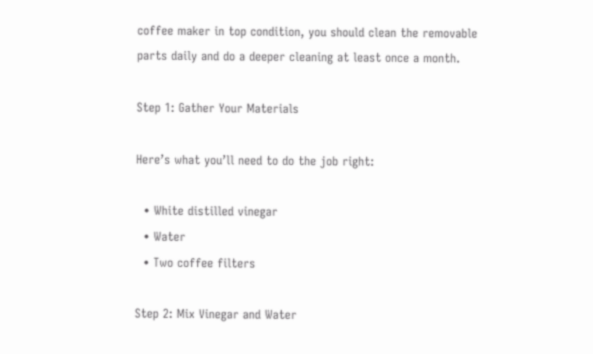coffee maker in top condition, you should clean the removable parts daily and do a deeper cleaning at least once a month.

Step 1: Gather Your Materials

Here’s what you’ll need to do the job right:

  • White distilled vinegar
  • Water
  • Two coffee filters

Step 2: Mix Vinegar and Water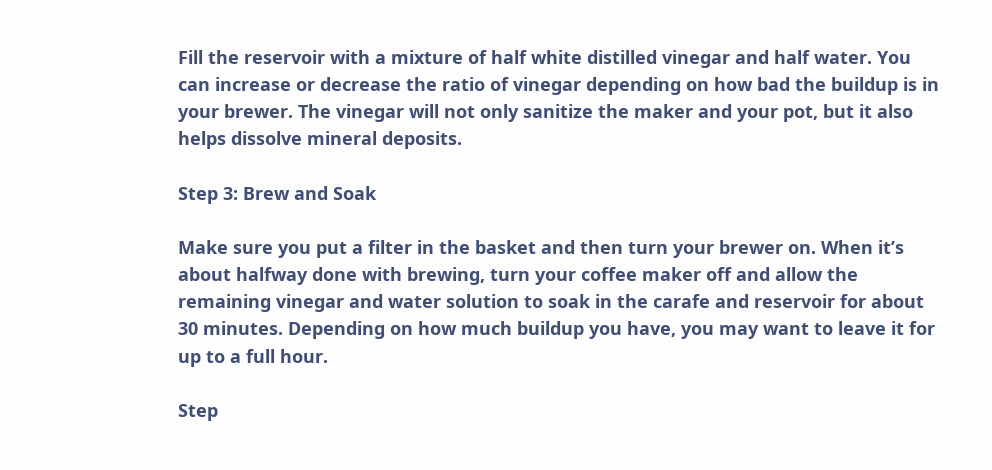Fill the reservoir with a mixture of half white distilled vinegar and half water. You can increase or decrease the ratio of vinegar depending on how bad the buildup is in your brewer. The vinegar will not only sanitize the maker and your pot, but it also helps dissolve mineral deposits.

Step 3: Brew and Soak

Make sure you put a filter in the basket and then turn your brewer on. When it’s about halfway done with brewing, turn your coffee maker off and allow the remaining vinegar and water solution to soak in the carafe and reservoir for about 30 minutes. Depending on how much buildup you have, you may want to leave it for up to a full hour.

Step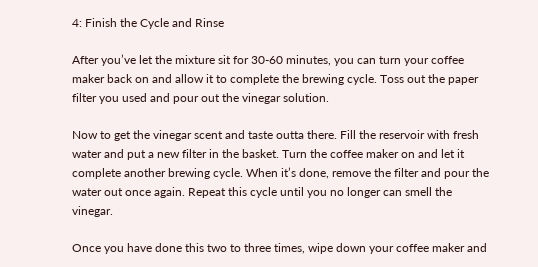4: Finish the Cycle and Rinse

After you’ve let the mixture sit for 30-60 minutes, you can turn your coffee maker back on and allow it to complete the brewing cycle. Toss out the paper filter you used and pour out the vinegar solution.

Now to get the vinegar scent and taste outta there. Fill the reservoir with fresh water and put a new filter in the basket. Turn the coffee maker on and let it complete another brewing cycle. When it’s done, remove the filter and pour the water out once again. Repeat this cycle until you no longer can smell the vinegar.

Once you have done this two to three times, wipe down your coffee maker and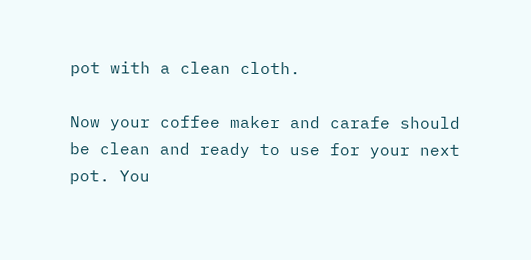pot with a clean cloth.

Now your coffee maker and carafe should be clean and ready to use for your next pot. You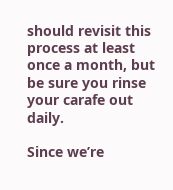should revisit this process at least once a month, but be sure you rinse your carafe out daily.

Since we’re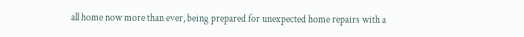all home now more than ever, being prepared for unexpected home repairs with a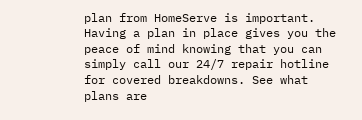plan from HomeServe is important. Having a plan in place gives you the peace of mind knowing that you can simply call our 24/7 repair hotline for covered breakdowns. See what plans are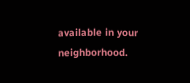available in your neighborhood.